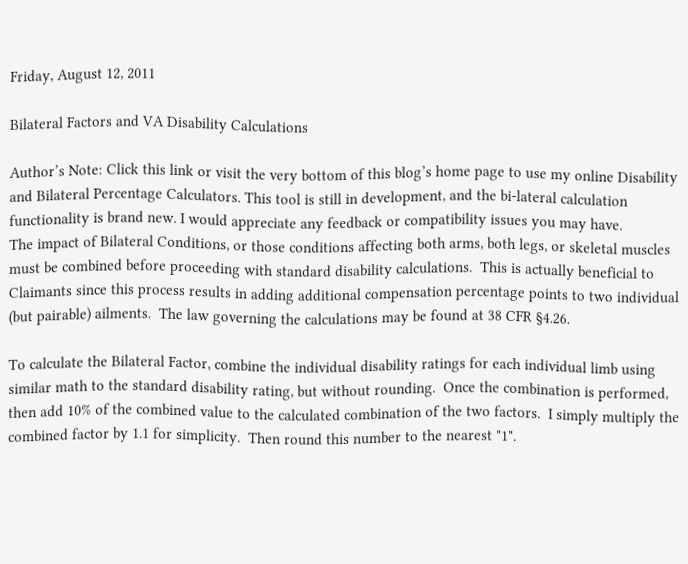Friday, August 12, 2011

Bilateral Factors and VA Disability Calculations

Author’s Note: Click this link or visit the very bottom of this blog’s home page to use my online Disability and Bilateral Percentage Calculators. This tool is still in development, and the bi-lateral calculation functionality is brand new. I would appreciate any feedback or compatibility issues you may have.
The impact of Bilateral Conditions, or those conditions affecting both arms, both legs, or skeletal muscles must be combined before proceeding with standard disability calculations.  This is actually beneficial to Claimants since this process results in adding additional compensation percentage points to two individual (but pairable) ailments.  The law governing the calculations may be found at 38 CFR §4.26.

To calculate the Bilateral Factor, combine the individual disability ratings for each individual limb using similar math to the standard disability rating, but without rounding.  Once the combination is performed, then add 10% of the combined value to the calculated combination of the two factors.  I simply multiply the combined factor by 1.1 for simplicity.  Then round this number to the nearest "1".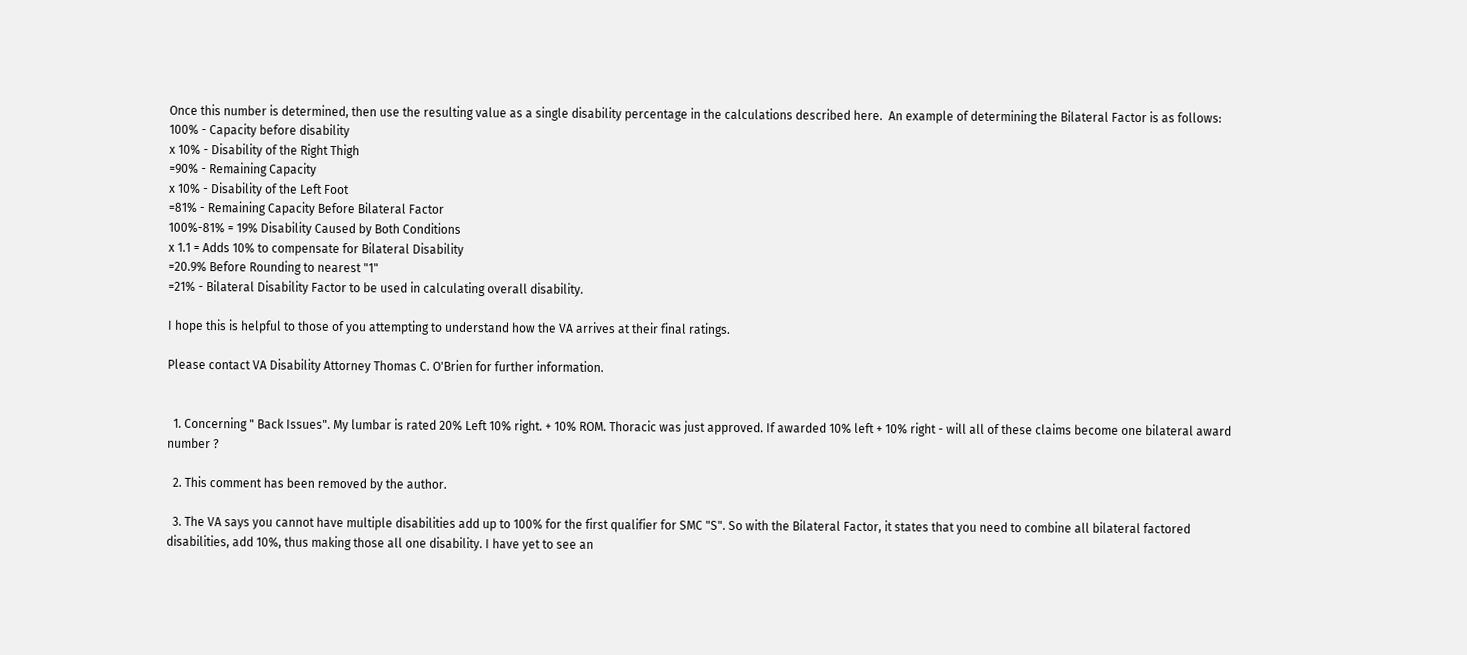Once this number is determined, then use the resulting value as a single disability percentage in the calculations described here.  An example of determining the Bilateral Factor is as follows:
100% - Capacity before disability
x 10% - Disability of the Right Thigh
=90% - Remaining Capacity
x 10% - Disability of the Left Foot
=81% - Remaining Capacity Before Bilateral Factor
100%-81% = 19% Disability Caused by Both Conditions
x 1.1 = Adds 10% to compensate for Bilateral Disability
=20.9% Before Rounding to nearest "1"
=21% - Bilateral Disability Factor to be used in calculating overall disability.

I hope this is helpful to those of you attempting to understand how the VA arrives at their final ratings.

Please contact VA Disability Attorney Thomas C. O'Brien for further information.


  1. Concerning " Back Issues". My lumbar is rated 20% Left 10% right. + 10% ROM. Thoracic was just approved. If awarded 10% left + 10% right - will all of these claims become one bilateral award number ?

  2. This comment has been removed by the author.

  3. The VA says you cannot have multiple disabilities add up to 100% for the first qualifier for SMC "S". So with the Bilateral Factor, it states that you need to combine all bilateral factored disabilities, add 10%, thus making those all one disability. I have yet to see an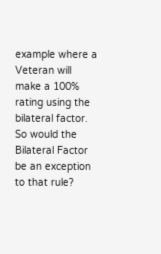example where a Veteran will make a 100% rating using the bilateral factor. So would the Bilateral Factor be an exception to that rule?